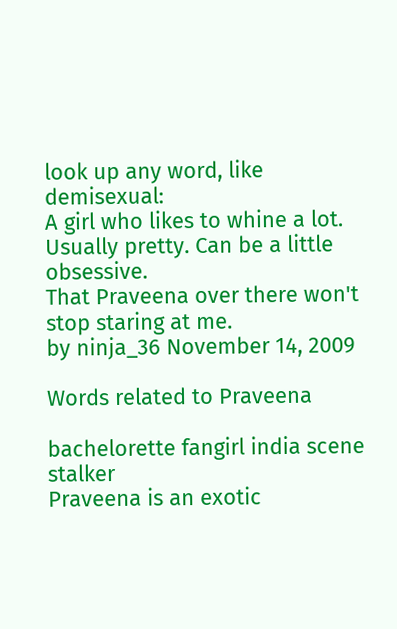look up any word, like demisexual:
A girl who likes to whine a lot. Usually pretty. Can be a little obsessive.
That Praveena over there won't stop staring at me.
by ninja_36 November 14, 2009

Words related to Praveena

bachelorette fangirl india scene stalker
Praveena is an exotic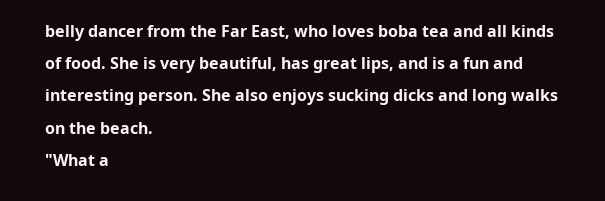belly dancer from the Far East, who loves boba tea and all kinds of food. She is very beautiful, has great lips, and is a fun and interesting person. She also enjoys sucking dicks and long walks on the beach.
"What a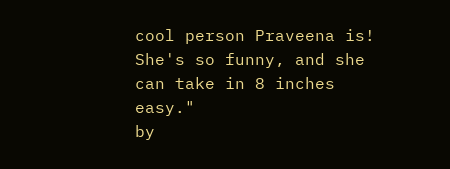cool person Praveena is! She's so funny, and she can take in 8 inches easy."
by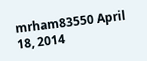mrham83550 April 18, 2014